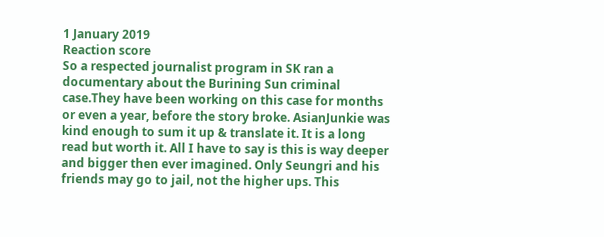1 January 2019
Reaction score
So a respected journalist program in SK ran a documentary about the Burining Sun criminal case.They have been working on this case for months or even a year, before the story broke. AsianJunkie was kind enough to sum it up & translate it. It is a long read but worth it. All I have to say is this is way deeper and bigger then ever imagined. Only Seungri and his friends may go to jail, not the higher ups. This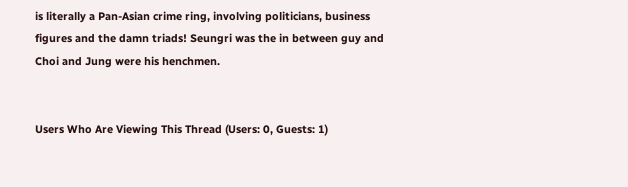is literally a Pan-Asian crime ring, involving politicians, business figures and the damn triads! Seungri was the in between guy and Choi and Jung were his henchmen.


Users Who Are Viewing This Thread (Users: 0, Guests: 1)